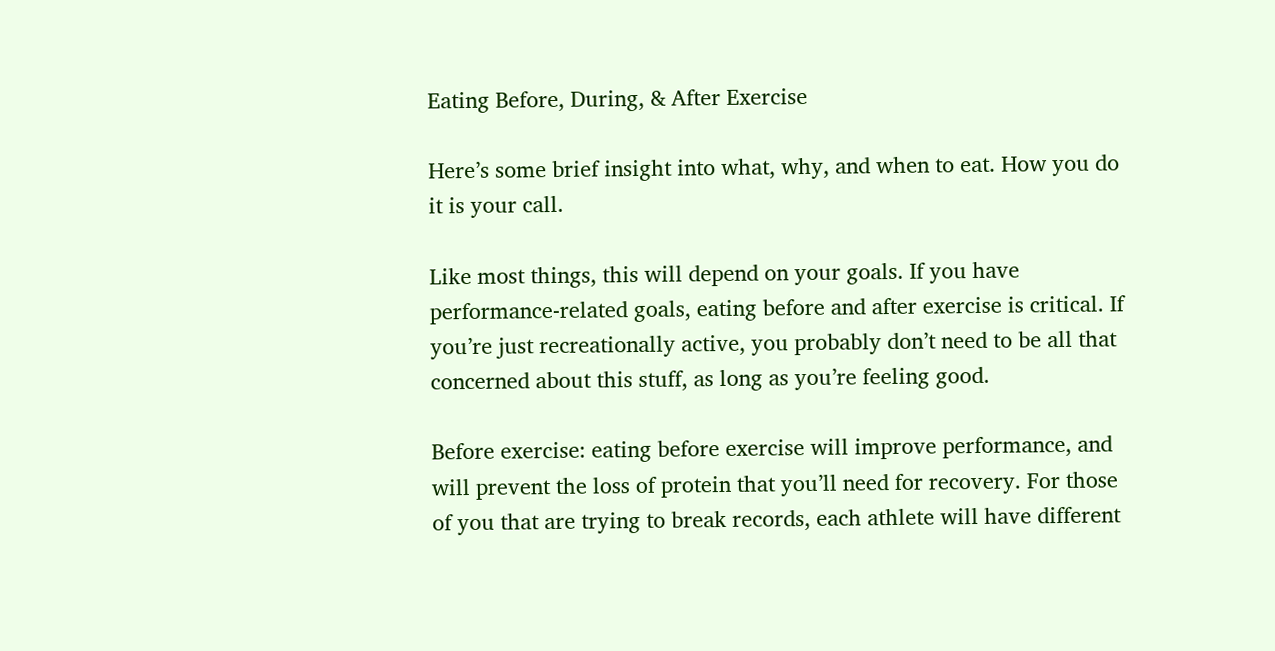Eating Before, During, & After Exercise

Here’s some brief insight into what, why, and when to eat. How you do it is your call.

Like most things, this will depend on your goals. If you have performance-related goals, eating before and after exercise is critical. If you’re just recreationally active, you probably don’t need to be all that concerned about this stuff, as long as you’re feeling good.

Before exercise: eating before exercise will improve performance, and will prevent the loss of protein that you’ll need for recovery. For those of you that are trying to break records, each athlete will have different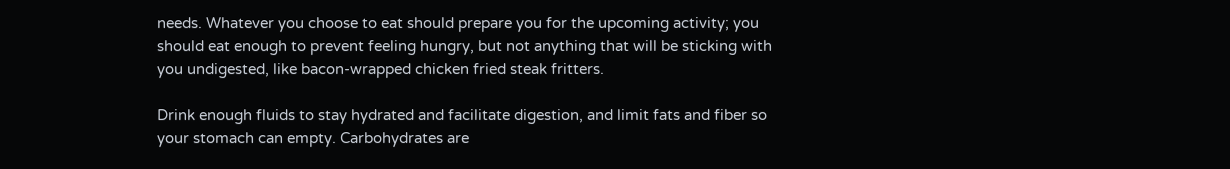needs. Whatever you choose to eat should prepare you for the upcoming activity; you should eat enough to prevent feeling hungry, but not anything that will be sticking with you undigested, like bacon-wrapped chicken fried steak fritters.

Drink enough fluids to stay hydrated and facilitate digestion, and limit fats and fiber so your stomach can empty. Carbohydrates are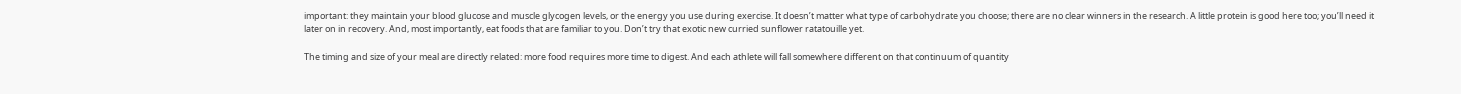important: they maintain your blood glucose and muscle glycogen levels, or the energy you use during exercise. It doesn’t matter what type of carbohydrate you choose; there are no clear winners in the research. A little protein is good here too; you’ll need it later on in recovery. And, most importantly, eat foods that are familiar to you. Don’t try that exotic new curried sunflower ratatouille yet.

The timing and size of your meal are directly related: more food requires more time to digest. And each athlete will fall somewhere different on that continuum of quantity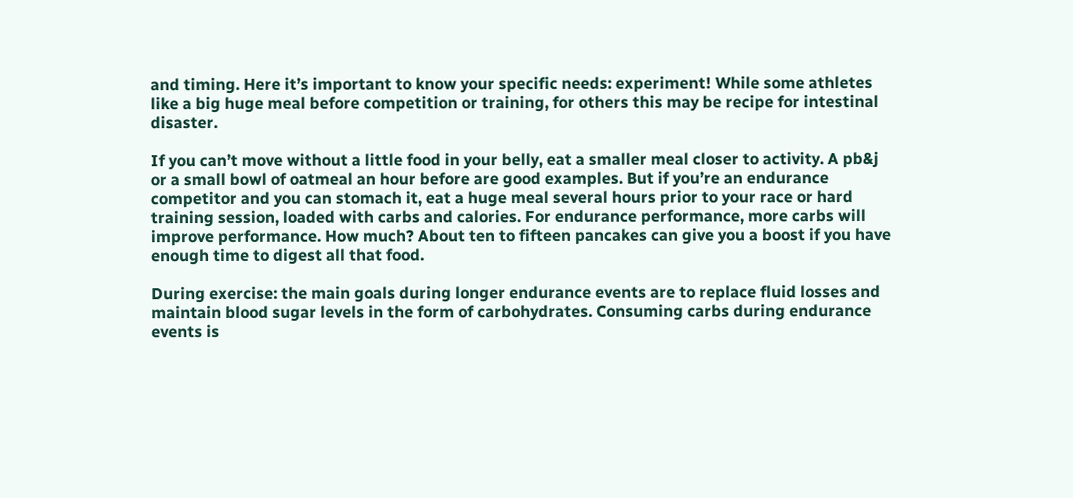and timing. Here it’s important to know your specific needs: experiment! While some athletes like a big huge meal before competition or training, for others this may be recipe for intestinal disaster.

If you can’t move without a little food in your belly, eat a smaller meal closer to activity. A pb&j or a small bowl of oatmeal an hour before are good examples. But if you’re an endurance competitor and you can stomach it, eat a huge meal several hours prior to your race or hard training session, loaded with carbs and calories. For endurance performance, more carbs will improve performance. How much? About ten to fifteen pancakes can give you a boost if you have enough time to digest all that food.

During exercise: the main goals during longer endurance events are to replace fluid losses and maintain blood sugar levels in the form of carbohydrates. Consuming carbs during endurance events is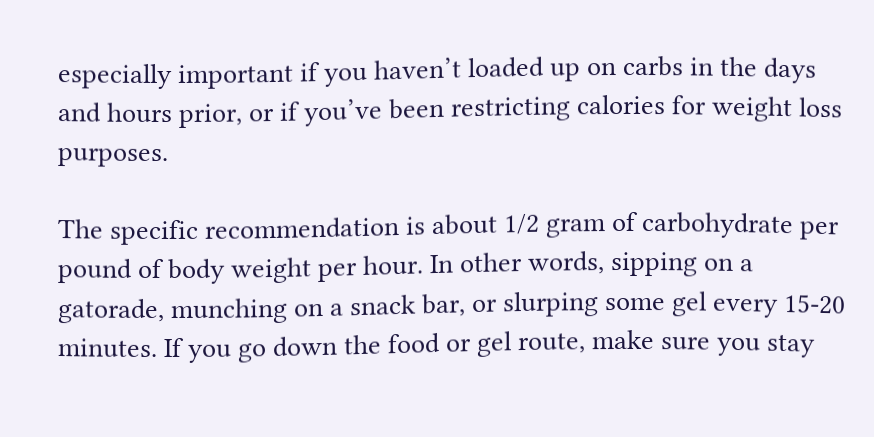especially important if you haven’t loaded up on carbs in the days and hours prior, or if you’ve been restricting calories for weight loss purposes.

The specific recommendation is about 1/2 gram of carbohydrate per pound of body weight per hour. In other words, sipping on a gatorade, munching on a snack bar, or slurping some gel every 15-20 minutes. If you go down the food or gel route, make sure you stay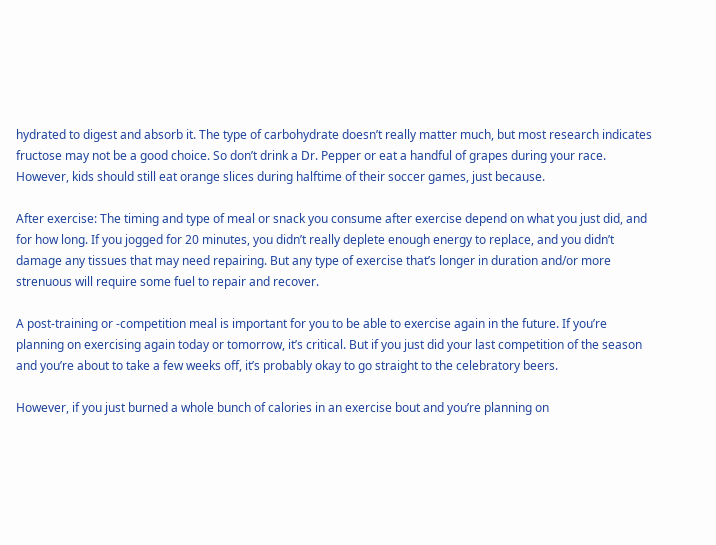hydrated to digest and absorb it. The type of carbohydrate doesn’t really matter much, but most research indicates fructose may not be a good choice. So don’t drink a Dr. Pepper or eat a handful of grapes during your race. However, kids should still eat orange slices during halftime of their soccer games, just because.

After exercise: The timing and type of meal or snack you consume after exercise depend on what you just did, and for how long. If you jogged for 20 minutes, you didn’t really deplete enough energy to replace, and you didn’t damage any tissues that may need repairing. But any type of exercise that’s longer in duration and/or more strenuous will require some fuel to repair and recover.

A post-training or -competition meal is important for you to be able to exercise again in the future. If you’re planning on exercising again today or tomorrow, it’s critical. But if you just did your last competition of the season and you’re about to take a few weeks off, it’s probably okay to go straight to the celebratory beers.

However, if you just burned a whole bunch of calories in an exercise bout and you’re planning on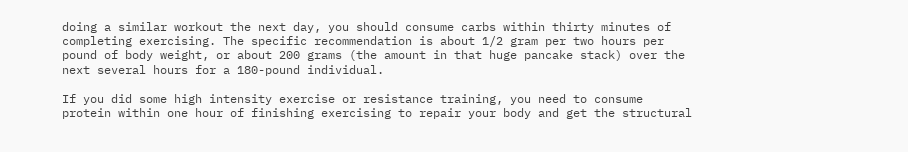doing a similar workout the next day, you should consume carbs within thirty minutes of completing exercising. The specific recommendation is about 1/2 gram per two hours per pound of body weight, or about 200 grams (the amount in that huge pancake stack) over the next several hours for a 180-pound individual.

If you did some high intensity exercise or resistance training, you need to consume protein within one hour of finishing exercising to repair your body and get the structural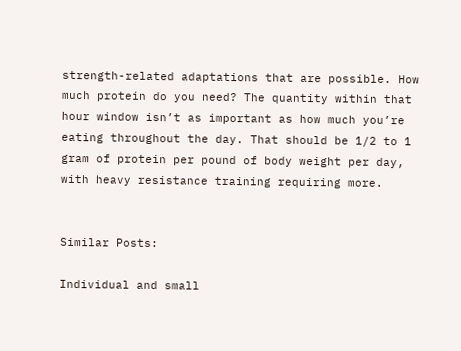strength-related adaptations that are possible. How much protein do you need? The quantity within that hour window isn’t as important as how much you’re eating throughout the day. That should be 1/2 to 1 gram of protein per pound of body weight per day, with heavy resistance training requiring more.


Similar Posts:

Individual and small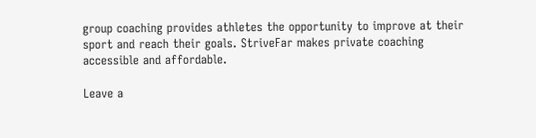group coaching provides athletes the opportunity to improve at their sport and reach their goals. StriveFar makes private coaching accessible and affordable.

Leave a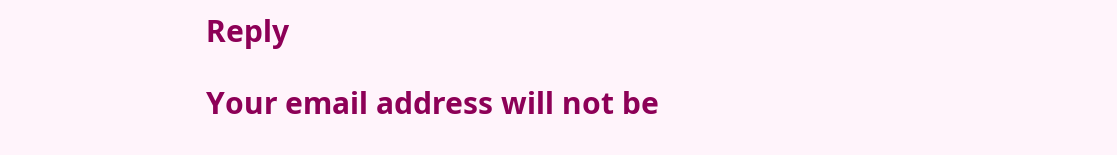Reply

Your email address will not be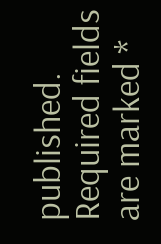published. Required fields are marked *